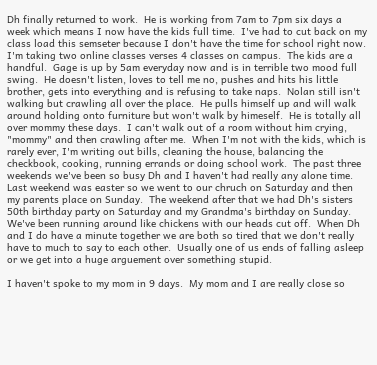Dh finally returned to work.  He is working from 7am to 7pm six days a week which means I now have the kids full time.  I've had to cut back on my class load this semseter because I don't have the time for school right now.  I'm taking two online classes verses 4 classes on campus.  The kids are a handful.  Gage is up by 5am everyday now and is in terrible two mood full swing.  He doesn't listen, loves to tell me no, pushes and hits his little brother, gets into everything and is refusing to take naps.  Nolan still isn't walking but crawling all over the place.  He pulls himself up and will walk around holding onto furniture but won't walk by himeself.  He is totally all over mommy these days.  I can't walk out of a room without him crying, "mommy" and then crawling after me.  When I'm not with the kids, which is rarely ever, I'm writing out bills, cleaning the house, balancing the checkbook, cooking, running errands or doing school work.  The past three weekends we've been so busy Dh and I haven't had really any alone time.  Last weekend was easter so we went to our chruch on Saturday and then my parents place on Sunday.  The weekend after that we had Dh's sisters 50th birthday party on Saturday and my Grandma's birthday on Sunday.  We've been running around like chickens with our heads cut off.  When Dh and I do have a minute together we are both so tired that we don't really have to much to say to each other.  Usually one of us ends of falling asleep or we get into a huge arguement over something stupid.

I haven't spoke to my mom in 9 days.  My mom and I are really close so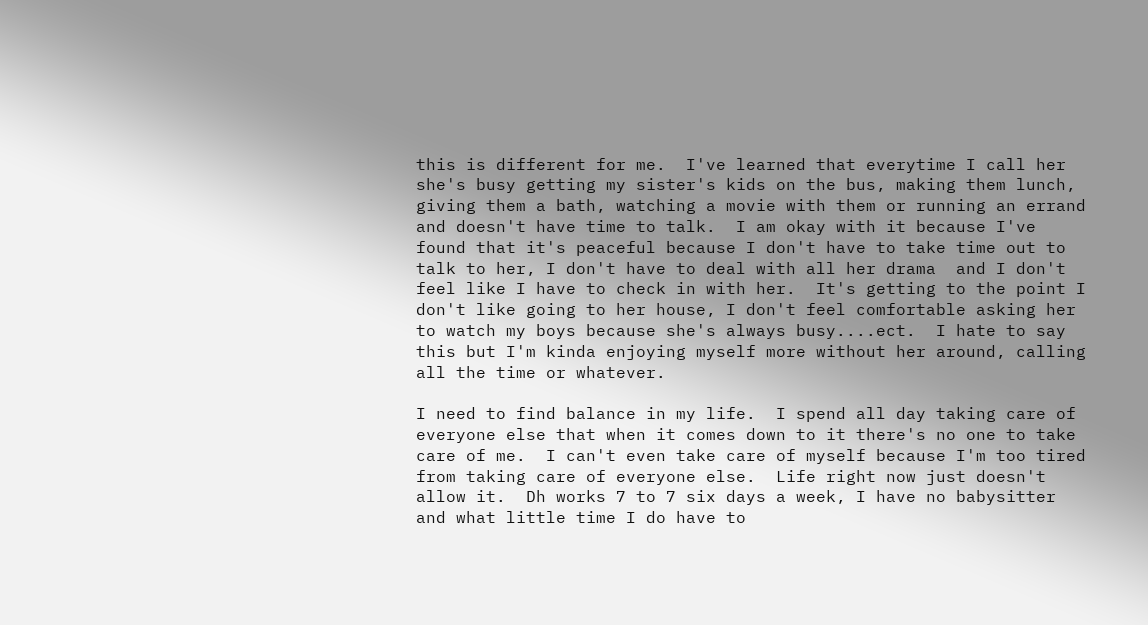this is different for me.  I've learned that everytime I call her she's busy getting my sister's kids on the bus, making them lunch, giving them a bath, watching a movie with them or running an errand and doesn't have time to talk.  I am okay with it because I've found that it's peaceful because I don't have to take time out to talk to her, I don't have to deal with all her drama  and I don't feel like I have to check in with her.  It's getting to the point I don't like going to her house, I don't feel comfortable asking her to watch my boys because she's always busy....ect.  I hate to say this but I'm kinda enjoying myself more without her around, calling all the time or whatever.

I need to find balance in my life.  I spend all day taking care of everyone else that when it comes down to it there's no one to take care of me.  I can't even take care of myself because I'm too tired from taking care of everyone else.  Life right now just doesn't allow it.  Dh works 7 to 7 six days a week, I have no babysitter and what little time I do have to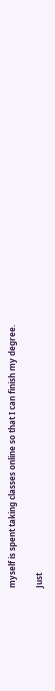myself is spent taking classes online so that I can finish my degree.

Just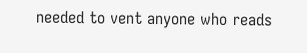needed to vent anyone who reads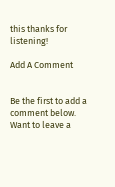this thanks for listening!

Add A Comment


Be the first to add a comment below.
Want to leave a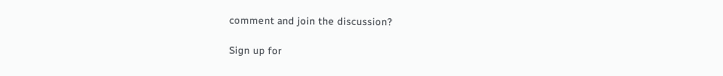comment and join the discussion?

Sign up for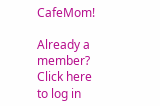CafeMom!

Already a member? Click here to log in